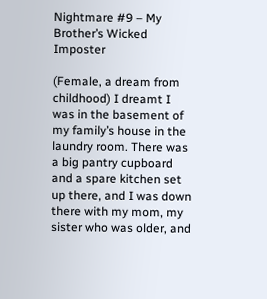Nightmare #9 – My Brother’s Wicked Imposter

(Female, a dream from childhood) I dreamt I was in the basement of my family’s house in the laundry room. There was a big pantry cupboard and a spare kitchen set up there, and I was down there with my mom, my sister who was older, and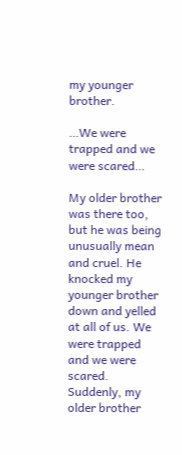my younger brother.

…We were trapped and we were scared…

My older brother was there too, but he was being unusually mean and cruel. He knocked my younger brother down and yelled at all of us. We were trapped and we were scared. Suddenly, my older brother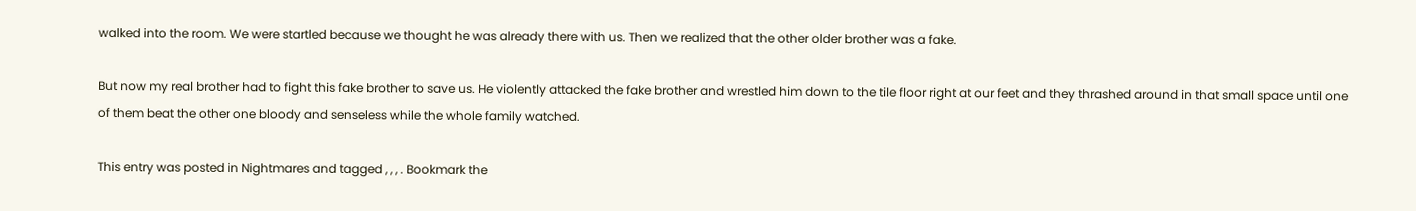walked into the room. We were startled because we thought he was already there with us. Then we realized that the other older brother was a fake.

But now my real brother had to fight this fake brother to save us. He violently attacked the fake brother and wrestled him down to the tile floor right at our feet and they thrashed around in that small space until one of them beat the other one bloody and senseless while the whole family watched.

This entry was posted in Nightmares and tagged , , , . Bookmark the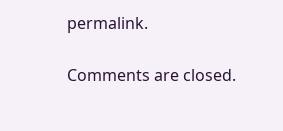permalink.

Comments are closed.